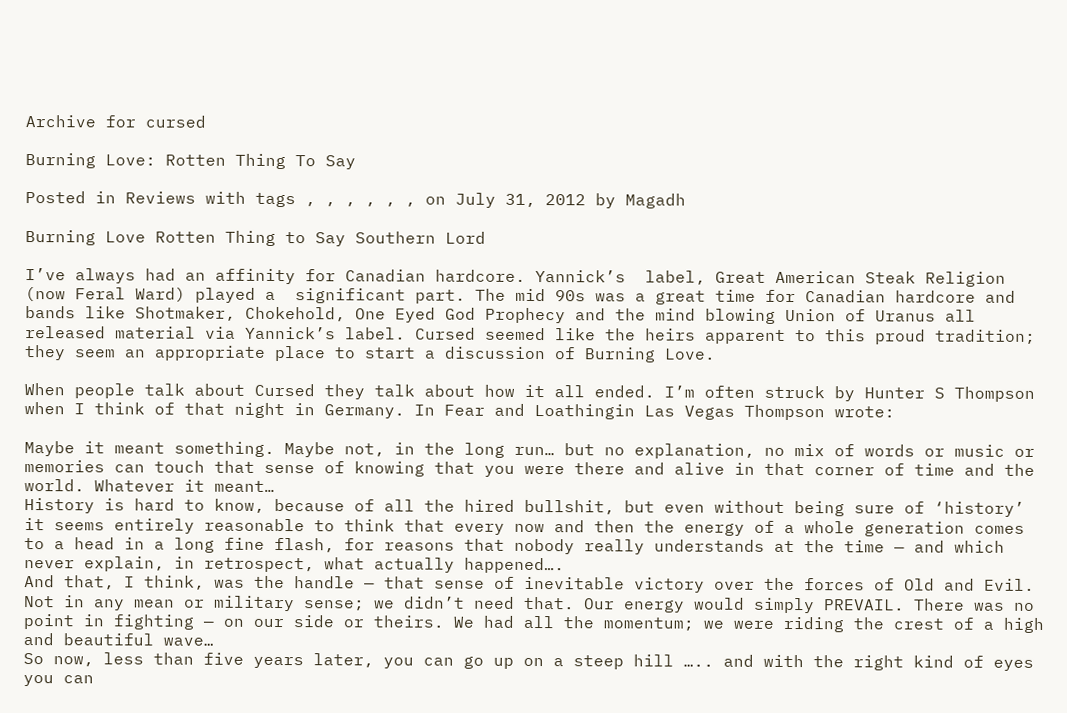Archive for cursed

Burning Love: Rotten Thing To Say

Posted in Reviews with tags , , , , , , on July 31, 2012 by Magadh

Burning Love Rotten Thing to Say Southern Lord

I’ve always had an affinity for Canadian hardcore. Yannick’s  label, Great American Steak Religion (now Feral Ward) played a  significant part. The mid 90s was a great time for Canadian hardcore and bands like Shotmaker, Chokehold, One Eyed God Prophecy and the mind blowing Union of Uranus all released material via Yannick’s label. Cursed seemed like the heirs apparent to this proud tradition; they seem an appropriate place to start a discussion of Burning Love.

When people talk about Cursed they talk about how it all ended. I’m often struck by Hunter S Thompson when I think of that night in Germany. In Fear and Loathingin Las Vegas Thompson wrote:

Maybe it meant something. Maybe not, in the long run… but no explanation, no mix of words or music or memories can touch that sense of knowing that you were there and alive in that corner of time and the world. Whatever it meant…
History is hard to know, because of all the hired bullshit, but even without being sure of ‘history’ it seems entirely reasonable to think that every now and then the energy of a whole generation comes to a head in a long fine flash, for reasons that nobody really understands at the time — and which never explain, in retrospect, what actually happened….
And that, I think, was the handle — that sense of inevitable victory over the forces of Old and Evil. Not in any mean or military sense; we didn’t need that. Our energy would simply PREVAIL. There was no point in fighting — on our side or theirs. We had all the momentum; we were riding the crest of a high and beautiful wave…
So now, less than five years later, you can go up on a steep hill ….. and with the right kind of eyes you can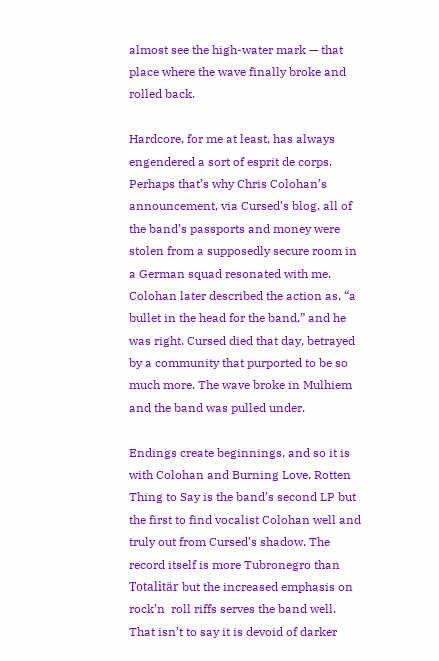almost see the high-water mark — that place where the wave finally broke and rolled back.

Hardcore, for me at least, has always engendered a sort of esprit de corps. Perhaps that’s why Chris Colohan’s announcement, via Cursed’s blog, all of the band’s passports and money were stolen from a supposedly secure room in a German squad resonated with me. Colohan later described the action as, “a bullet in the head for the band,” and he was right. Cursed died that day, betrayed by a community that purported to be so much more. The wave broke in Mulhiem and the band was pulled under.

Endings create beginnings, and so it is with Colohan and Burning Love. Rotten Thing to Say is the band’s second LP but the first to find vocalist Colohan well and truly out from Cursed’s shadow. The record itself is more Tubronegro than Totalitär but the increased emphasis on rock’n  roll riffs serves the band well. That isn’t to say it is devoid of darker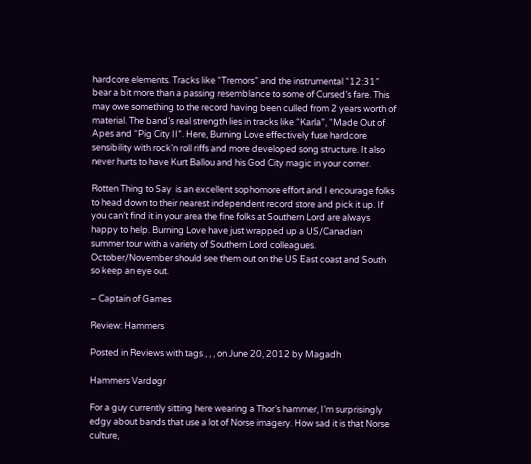hardcore elements. Tracks like “Tremors” and the instrumental “12:31” bear a bit more than a passing resemblance to some of Cursed’s fare. This may owe something to the record having been culled from 2 years worth of material. The band’s real strength lies in tracks like “Karla”, “Made Out of Apes and “Pig City II”. Here, Burning Love effectively fuse hardcore sensibility with rock’n roll riffs and more developed song structure. It also never hurts to have Kurt Ballou and his God City magic in your corner.

Rotten Thing to Say  is an excellent sophomore effort and I encourage folks to head down to their nearest independent record store and pick it up. If you can’t find it in your area the fine folks at Southern Lord are always happy to help. Burning Love have just wrapped up a US/Canadian summer tour with a variety of Southern Lord colleagues. October/November should see them out on the US East coast and South so keep an eye out.

– Captain of Games

Review: Hammers

Posted in Reviews with tags , , , on June 20, 2012 by Magadh

Hammers Vardøgr

For a guy currently sitting here wearing a Thor’s hammer, I’m surprisingly edgy about bands that use a lot of Norse imagery. How sad it is that Norse culture,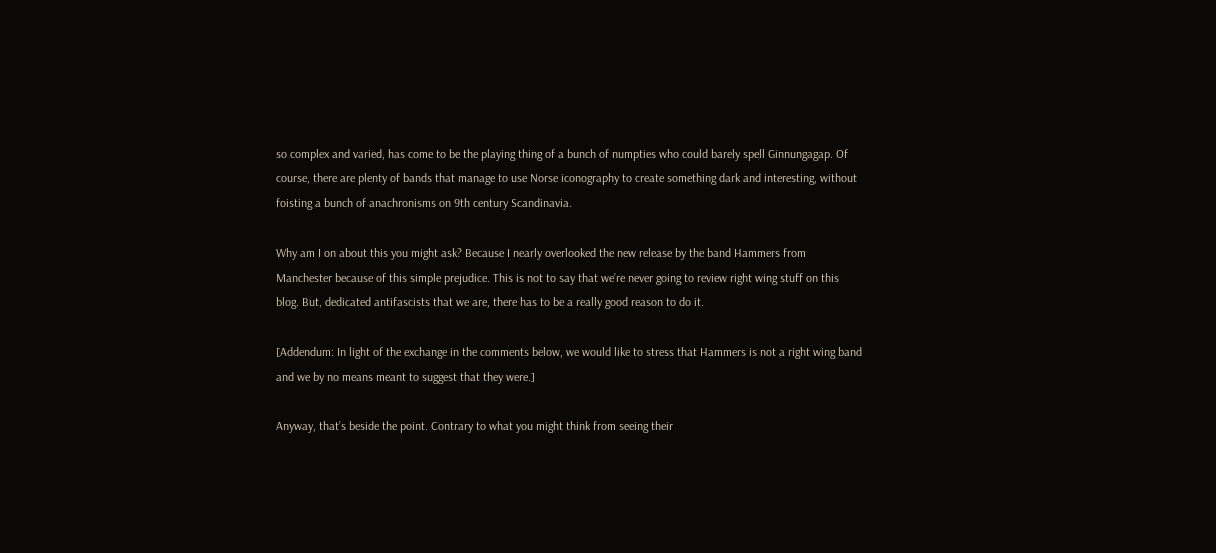so complex and varied, has come to be the playing thing of a bunch of numpties who could barely spell Ginnungagap. Of course, there are plenty of bands that manage to use Norse iconography to create something dark and interesting, without foisting a bunch of anachronisms on 9th century Scandinavia.

Why am I on about this you might ask? Because I nearly overlooked the new release by the band Hammers from Manchester because of this simple prejudice. This is not to say that we’re never going to review right wing stuff on this blog. But, dedicated antifascists that we are, there has to be a really good reason to do it.

[Addendum: In light of the exchange in the comments below, we would like to stress that Hammers is not a right wing band and we by no means meant to suggest that they were.]

Anyway, that’s beside the point. Contrary to what you might think from seeing their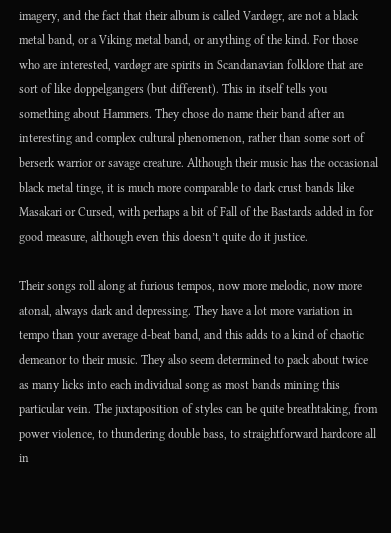imagery, and the fact that their album is called Vardøgr, are not a black metal band, or a Viking metal band, or anything of the kind. For those who are interested, vardøgr are spirits in Scandanavian folklore that are sort of like doppelgangers (but different). This in itself tells you something about Hammers. They chose do name their band after an interesting and complex cultural phenomenon, rather than some sort of berserk warrior or savage creature. Although their music has the occasional black metal tinge, it is much more comparable to dark crust bands like Masakari or Cursed, with perhaps a bit of Fall of the Bastards added in for good measure, although even this doesn’t quite do it justice.

Their songs roll along at furious tempos, now more melodic, now more atonal, always dark and depressing. They have a lot more variation in tempo than your average d-beat band, and this adds to a kind of chaotic demeanor to their music. They also seem determined to pack about twice as many licks into each individual song as most bands mining this particular vein. The juxtaposition of styles can be quite breathtaking, from power violence, to thundering double bass, to straightforward hardcore all in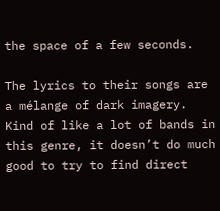the space of a few seconds.

The lyrics to their songs are a mélange of dark imagery. Kind of like a lot of bands in this genre, it doesn’t do much good to try to find direct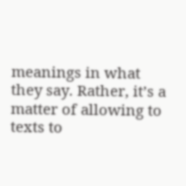meanings in what they say. Rather, it’s a matter of allowing to texts to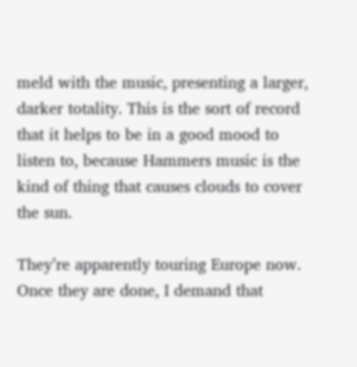meld with the music, presenting a larger, darker totality. This is the sort of record that it helps to be in a good mood to listen to, because Hammers music is the kind of thing that causes clouds to cover the sun.

They’re apparently touring Europe now. Once they are done, I demand that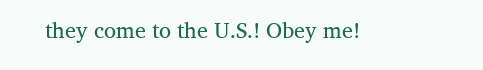they come to the U.S.! Obey me!